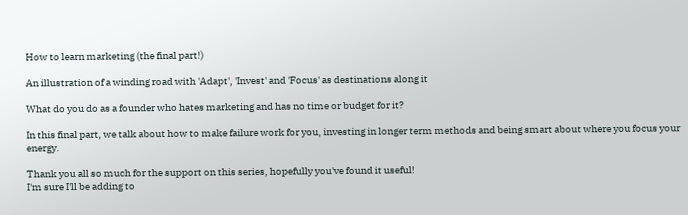How to learn marketing (the final part!)

An illustration of a winding road with 'Adapt', 'Invest' and 'Focus' as destinations along it

What do you do as a founder who hates marketing and has no time or budget for it?

In this final part, we talk about how to make failure work for you, investing in longer term methods and being smart about where you focus your energy.

Thank you all so much for the support on this series, hopefully you've found it useful!
I'm sure I'll be adding to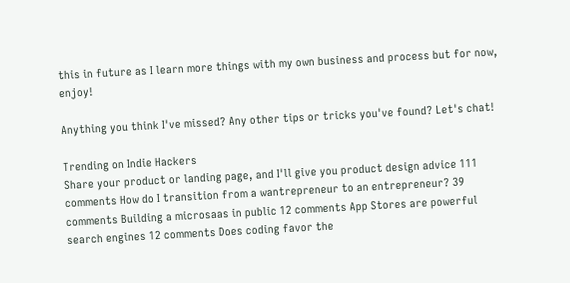this in future as I learn more things with my own business and process but for now, enjoy!

Anything you think I've missed? Any other tips or tricks you've found? Let's chat!

Trending on Indie Hackers
Share your product or landing page, and I'll give you product design advice 111 comments How do I transition from a wantrepreneur to an entrepreneur? 39 comments Building a microsaas in public 12 comments App Stores are powerful search engines 12 comments Does coding favor the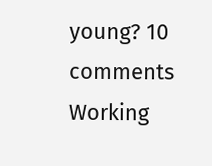young? 10 comments Working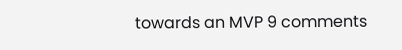towards an MVP 9 comments